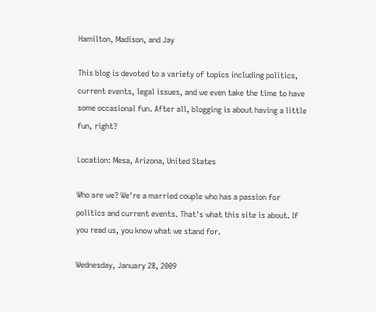Hamilton, Madison, and Jay

This blog is devoted to a variety of topics including politics, current events, legal issues, and we even take the time to have some occasional fun. After all, blogging is about having a little fun, right?

Location: Mesa, Arizona, United States

Who are we? We're a married couple who has a passion for politics and current events. That's what this site is about. If you read us, you know what we stand for.

Wednesday, January 28, 2009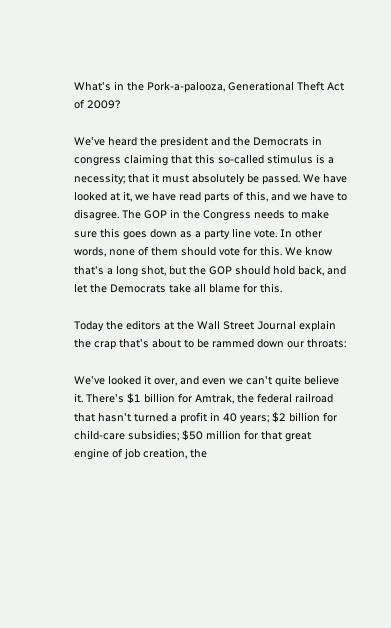What's in the Pork-a-palooza, Generational Theft Act of 2009?

We've heard the president and the Democrats in congress claiming that this so-called stimulus is a necessity; that it must absolutely be passed. We have looked at it, we have read parts of this, and we have to disagree. The GOP in the Congress needs to make sure this goes down as a party line vote. In other words, none of them should vote for this. We know that's a long shot, but the GOP should hold back, and let the Democrats take all blame for this.

Today the editors at the Wall Street Journal explain the crap that's about to be rammed down our throats:

We've looked it over, and even we can't quite believe it. There's $1 billion for Amtrak, the federal railroad that hasn't turned a profit in 40 years; $2 billion for child-care subsidies; $50 million for that great engine of job creation, the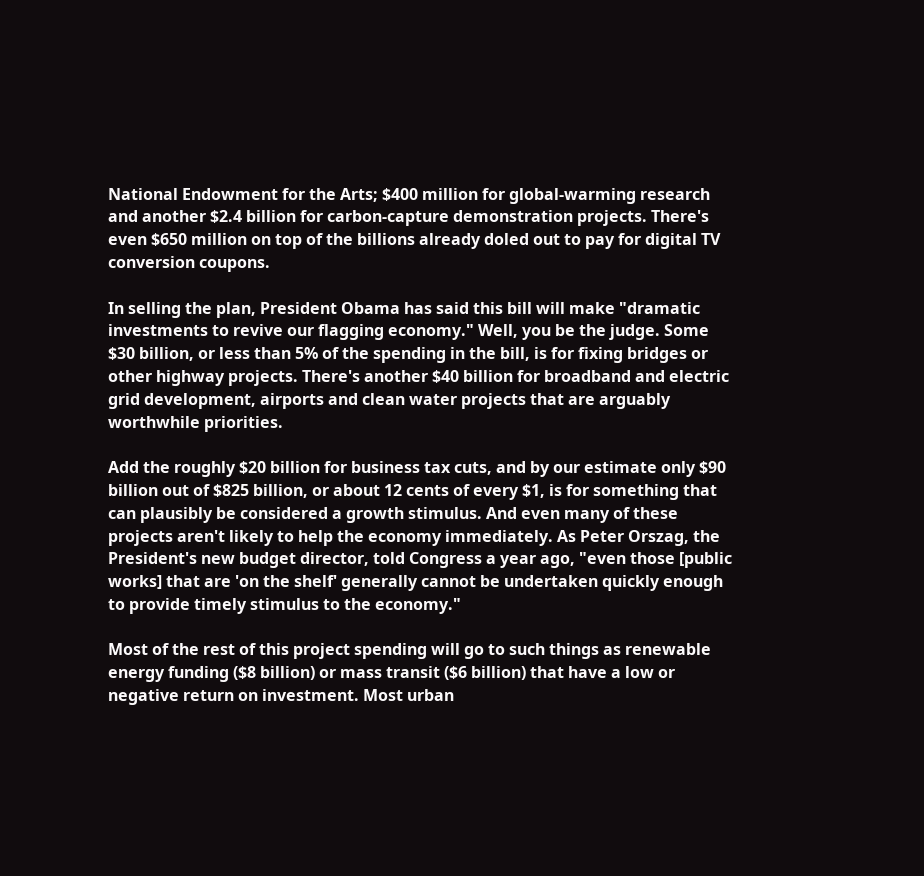National Endowment for the Arts; $400 million for global-warming research and another $2.4 billion for carbon-capture demonstration projects. There's even $650 million on top of the billions already doled out to pay for digital TV conversion coupons.

In selling the plan, President Obama has said this bill will make "dramatic investments to revive our flagging economy." Well, you be the judge. Some $30 billion, or less than 5% of the spending in the bill, is for fixing bridges or other highway projects. There's another $40 billion for broadband and electric grid development, airports and clean water projects that are arguably worthwhile priorities.

Add the roughly $20 billion for business tax cuts, and by our estimate only $90 billion out of $825 billion, or about 12 cents of every $1, is for something that can plausibly be considered a growth stimulus. And even many of these projects aren't likely to help the economy immediately. As Peter Orszag, the President's new budget director, told Congress a year ago, "even those [public works] that are 'on the shelf' generally cannot be undertaken quickly enough to provide timely stimulus to the economy."

Most of the rest of this project spending will go to such things as renewable energy funding ($8 billion) or mass transit ($6 billion) that have a low or negative return on investment. Most urban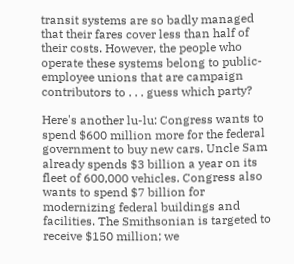transit systems are so badly managed that their fares cover less than half of their costs. However, the people who operate these systems belong to public-employee unions that are campaign contributors to . . . guess which party?

Here's another lu-lu: Congress wants to spend $600 million more for the federal government to buy new cars. Uncle Sam already spends $3 billion a year on its fleet of 600,000 vehicles. Congress also wants to spend $7 billion for modernizing federal buildings and facilities. The Smithsonian is targeted to receive $150 million; we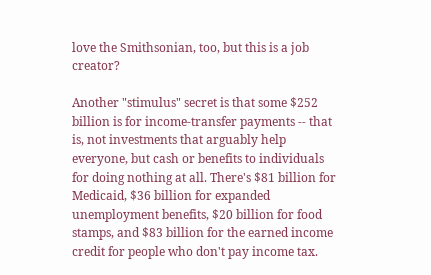love the Smithsonian, too, but this is a job creator?

Another "stimulus" secret is that some $252 billion is for income-transfer payments -- that is, not investments that arguably help everyone, but cash or benefits to individuals for doing nothing at all. There's $81 billion for Medicaid, $36 billion for expanded unemployment benefits, $20 billion for food stamps, and $83 billion for the earned income credit for people who don't pay income tax.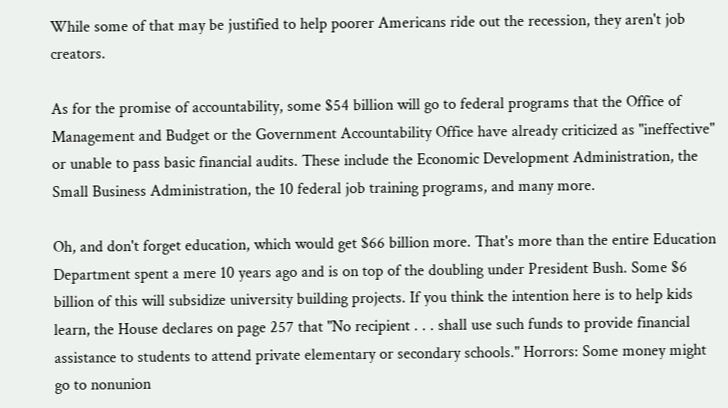While some of that may be justified to help poorer Americans ride out the recession, they aren't job creators.

As for the promise of accountability, some $54 billion will go to federal programs that the Office of Management and Budget or the Government Accountability Office have already criticized as "ineffective" or unable to pass basic financial audits. These include the Economic Development Administration, the Small Business Administration, the 10 federal job training programs, and many more.

Oh, and don't forget education, which would get $66 billion more. That's more than the entire Education Department spent a mere 10 years ago and is on top of the doubling under President Bush. Some $6 billion of this will subsidize university building projects. If you think the intention here is to help kids learn, the House declares on page 257 that "No recipient . . . shall use such funds to provide financial assistance to students to attend private elementary or secondary schools." Horrors: Some money might go to nonunion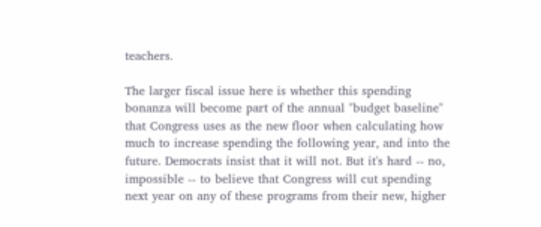teachers.

The larger fiscal issue here is whether this spending bonanza will become part of the annual "budget baseline" that Congress uses as the new floor when calculating how much to increase spending the following year, and into the future. Democrats insist that it will not. But it's hard -- no, impossible -- to believe that Congress will cut spending next year on any of these programs from their new, higher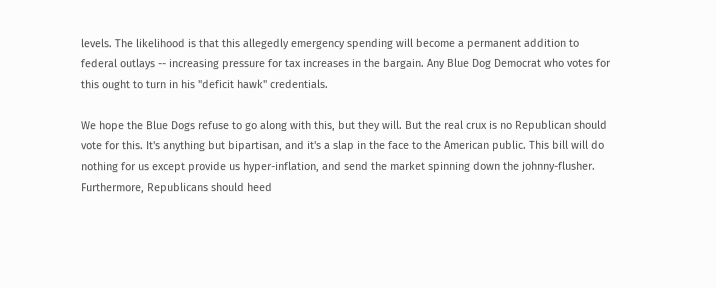levels. The likelihood is that this allegedly emergency spending will become a permanent addition to federal outlays -- increasing pressure for tax increases in the bargain. Any Blue Dog Democrat who votes for this ought to turn in his "deficit hawk" credentials.

We hope the Blue Dogs refuse to go along with this, but they will. But the real crux is no Republican should vote for this. It's anything but bipartisan, and it's a slap in the face to the American public. This bill will do nothing for us except provide us hyper-inflation, and send the market spinning down the johnny-flusher. Furthermore, Republicans should heed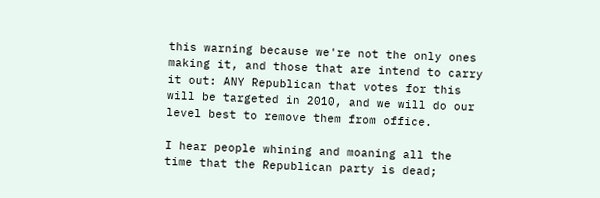this warning because we're not the only ones making it, and those that are intend to carry it out: ANY Republican that votes for this will be targeted in 2010, and we will do our level best to remove them from office.

I hear people whining and moaning all the time that the Republican party is dead;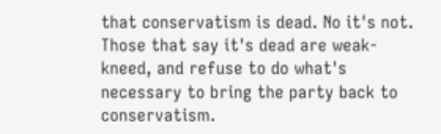that conservatism is dead. No it's not. Those that say it's dead are weak-kneed, and refuse to do what's necessary to bring the party back to conservatism.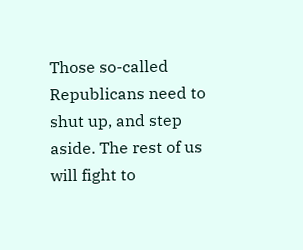Those so-called Republicans need to shut up, and step aside. The rest of us will fight to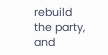rebuild the party, and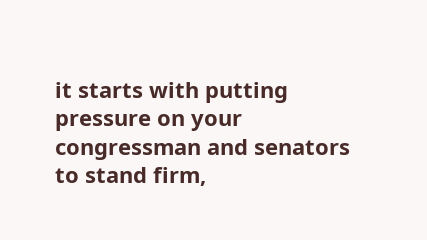it starts with putting pressure on your congressman and senators to stand firm,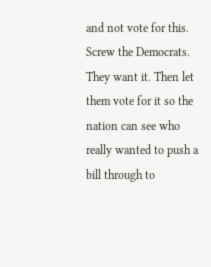and not vote for this. Screw the Democrats. They want it. Then let them vote for it so the nation can see who really wanted to push a bill through to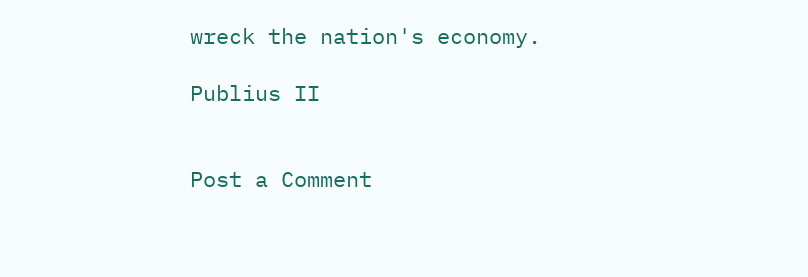wreck the nation's economy.

Publius II


Post a Comment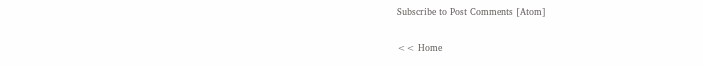Subscribe to Post Comments [Atom]

<< Home